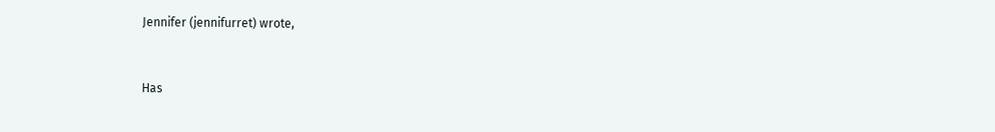Jennifer (jennifurret) wrote,


Has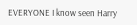EVERYONE I know seen Harry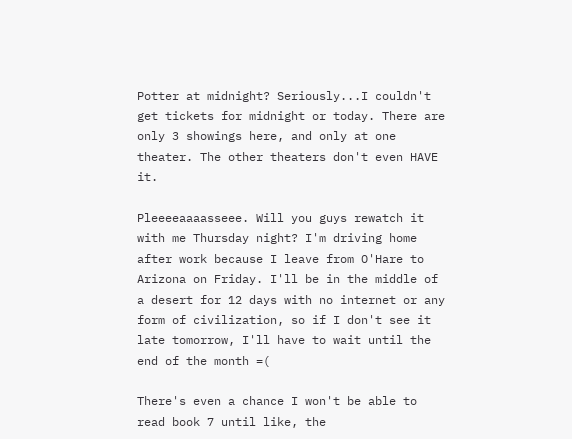Potter at midnight? Seriously...I couldn't get tickets for midnight or today. There are only 3 showings here, and only at one theater. The other theaters don't even HAVE it.

Pleeeeaaaasseee. Will you guys rewatch it with me Thursday night? I'm driving home after work because I leave from O'Hare to Arizona on Friday. I'll be in the middle of a desert for 12 days with no internet or any form of civilization, so if I don't see it late tomorrow, I'll have to wait until the end of the month =(

There's even a chance I won't be able to read book 7 until like, the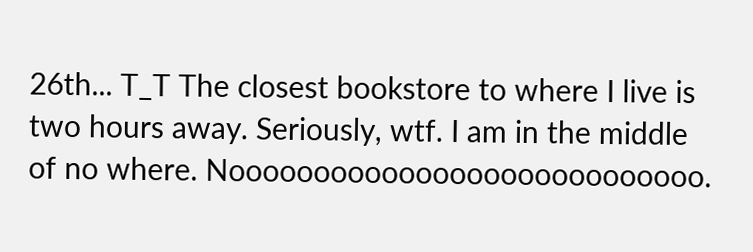26th... T_T The closest bookstore to where I live is two hours away. Seriously, wtf. I am in the middle of no where. Noooooooooooooooooooooooooooo.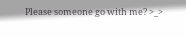Please someone go with me? >_>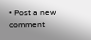• Post a new comment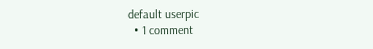default userpic
  • 1 comment